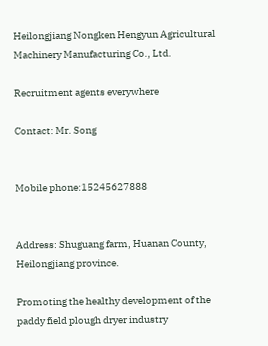Heilongjiang Nongken Hengyun Agricultural Machinery Manufacturing Co., Ltd.

Recruitment agents everywhere

Contact: Mr. Song


Mobile phone:15245627888


Address: Shuguang farm, Huanan County, Heilongjiang province.

Promoting the healthy development of the paddy field plough dryer industry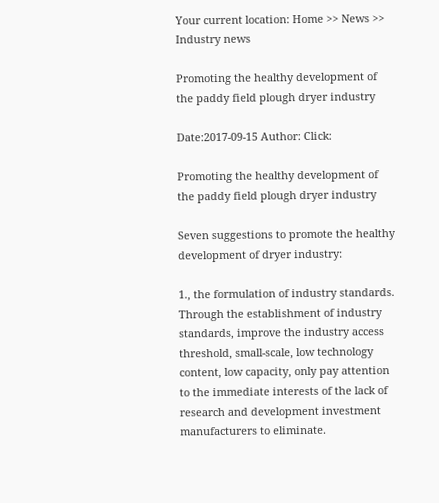Your current location: Home >> News >> Industry news

Promoting the healthy development of the paddy field plough dryer industry

Date:2017-09-15 Author: Click:

Promoting the healthy development of the paddy field plough dryer industry

Seven suggestions to promote the healthy development of dryer industry:

1., the formulation of industry standards. Through the establishment of industry standards, improve the industry access threshold, small-scale, low technology content, low capacity, only pay attention to the immediate interests of the lack of research and development investment manufacturers to eliminate.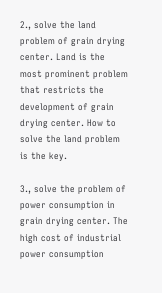2., solve the land problem of grain drying center. Land is the most prominent problem that restricts the development of grain drying center. How to solve the land problem is the key.

3., solve the problem of power consumption in grain drying center. The high cost of industrial power consumption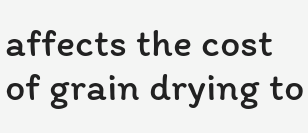affects the cost of grain drying to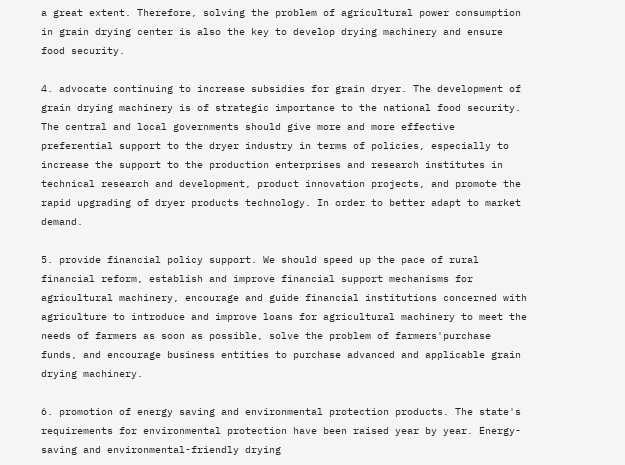a great extent. Therefore, solving the problem of agricultural power consumption in grain drying center is also the key to develop drying machinery and ensure food security.

4. advocate continuing to increase subsidies for grain dryer. The development of grain drying machinery is of strategic importance to the national food security. The central and local governments should give more and more effective preferential support to the dryer industry in terms of policies, especially to increase the support to the production enterprises and research institutes in technical research and development, product innovation projects, and promote the rapid upgrading of dryer products technology. In order to better adapt to market demand.

5. provide financial policy support. We should speed up the pace of rural financial reform, establish and improve financial support mechanisms for agricultural machinery, encourage and guide financial institutions concerned with agriculture to introduce and improve loans for agricultural machinery to meet the needs of farmers as soon as possible, solve the problem of farmers'purchase funds, and encourage business entities to purchase advanced and applicable grain drying machinery.

6. promotion of energy saving and environmental protection products. The state's requirements for environmental protection have been raised year by year. Energy-saving and environmental-friendly drying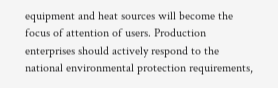equipment and heat sources will become the focus of attention of users. Production enterprises should actively respond to the national environmental protection requirements,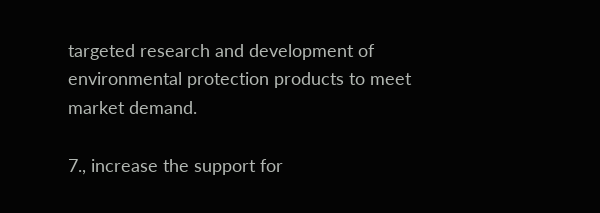targeted research and development of environmental protection products to meet market demand.

7., increase the support for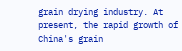grain drying industry. At present, the rapid growth of China's grain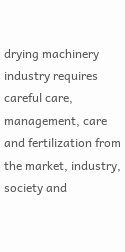drying machinery industry requires careful care, management, care and fertilization from the market, industry, society and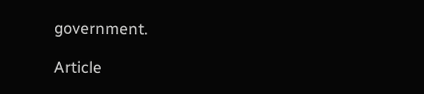government.

Article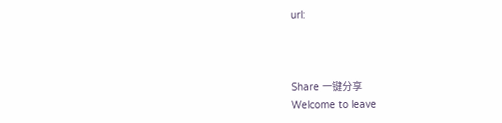url:



Share 一键分享
Welcome to leave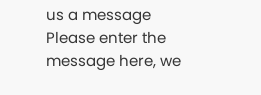us a message
Please enter the message here, we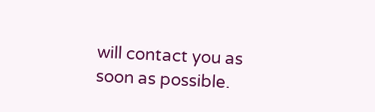will contact you as soon as possible.